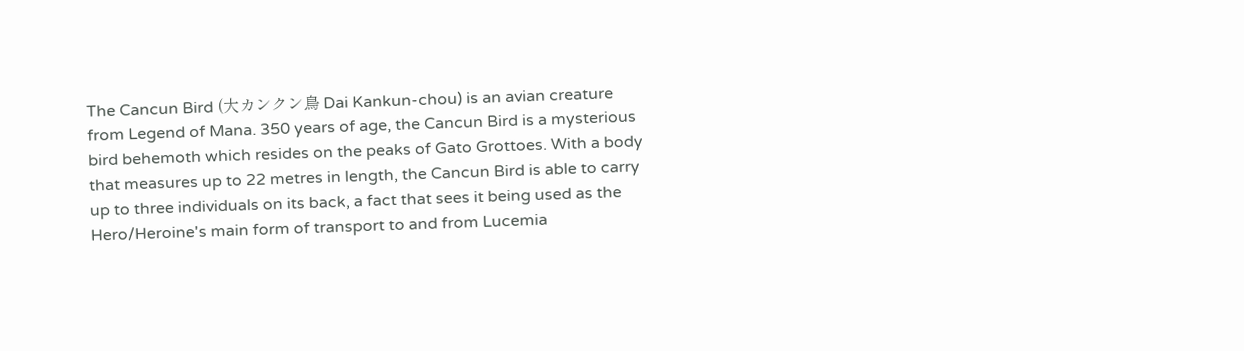The Cancun Bird (大カンクン鳥 Dai Kankun-chou) is an avian creature from Legend of Mana. 350 years of age, the Cancun Bird is a mysterious bird behemoth which resides on the peaks of Gato Grottoes. With a body that measures up to 22 metres in length, the Cancun Bird is able to carry up to three individuals on its back, a fact that sees it being used as the Hero/Heroine's main form of transport to and from Lucemia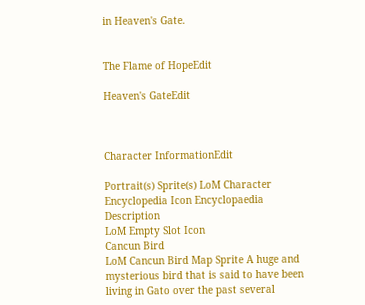in Heaven's Gate.


The Flame of HopeEdit

Heaven's GateEdit



Character InformationEdit

Portrait(s) Sprite(s) LoM Character Encyclopedia Icon Encyclopaedia Description
LoM Empty Slot Icon
Cancun Bird
LoM Cancun Bird Map Sprite A huge and mysterious bird that is said to have been living in Gato over the past several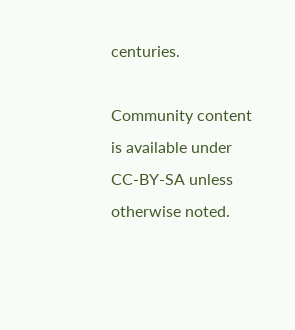centuries.

Community content is available under CC-BY-SA unless otherwise noted.